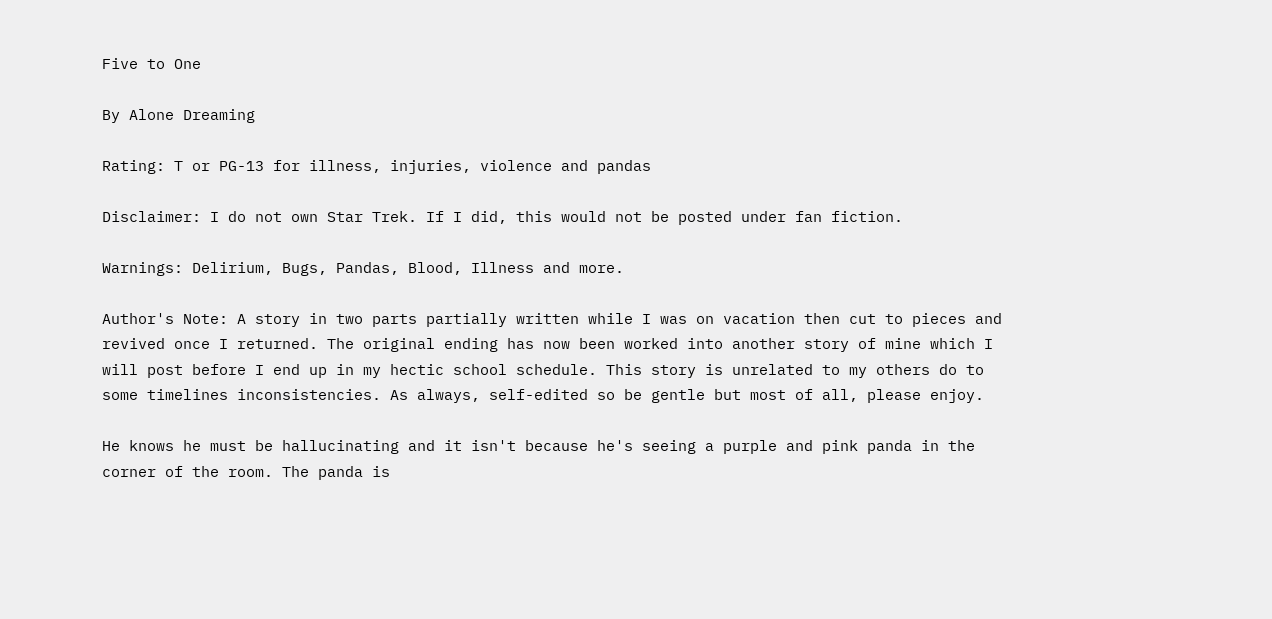Five to One

By Alone Dreaming

Rating: T or PG-13 for illness, injuries, violence and pandas

Disclaimer: I do not own Star Trek. If I did, this would not be posted under fan fiction.

Warnings: Delirium, Bugs, Pandas, Blood, Illness and more.

Author's Note: A story in two parts partially written while I was on vacation then cut to pieces and revived once I returned. The original ending has now been worked into another story of mine which I will post before I end up in my hectic school schedule. This story is unrelated to my others do to some timelines inconsistencies. As always, self-edited so be gentle but most of all, please enjoy.

He knows he must be hallucinating and it isn't because he's seeing a purple and pink panda in the corner of the room. The panda is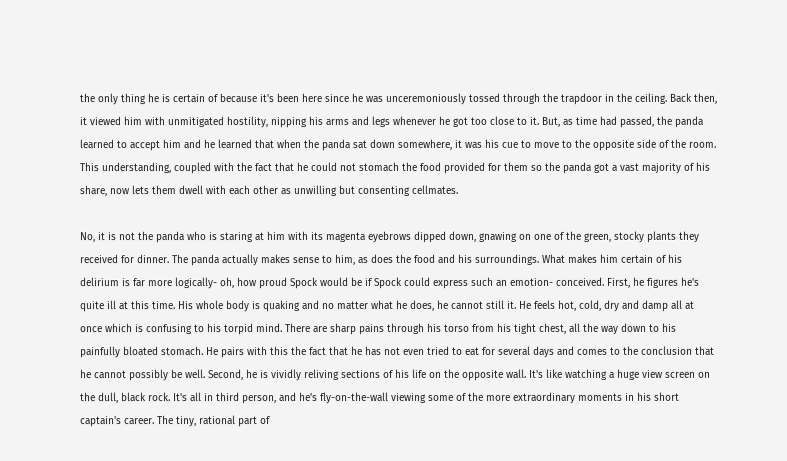the only thing he is certain of because it's been here since he was unceremoniously tossed through the trapdoor in the ceiling. Back then, it viewed him with unmitigated hostility, nipping his arms and legs whenever he got too close to it. But, as time had passed, the panda learned to accept him and he learned that when the panda sat down somewhere, it was his cue to move to the opposite side of the room. This understanding, coupled with the fact that he could not stomach the food provided for them so the panda got a vast majority of his share, now lets them dwell with each other as unwilling but consenting cellmates.

No, it is not the panda who is staring at him with its magenta eyebrows dipped down, gnawing on one of the green, stocky plants they received for dinner. The panda actually makes sense to him, as does the food and his surroundings. What makes him certain of his delirium is far more logically- oh, how proud Spock would be if Spock could express such an emotion- conceived. First, he figures he's quite ill at this time. His whole body is quaking and no matter what he does, he cannot still it. He feels hot, cold, dry and damp all at once which is confusing to his torpid mind. There are sharp pains through his torso from his tight chest, all the way down to his painfully bloated stomach. He pairs with this the fact that he has not even tried to eat for several days and comes to the conclusion that he cannot possibly be well. Second, he is vividly reliving sections of his life on the opposite wall. It's like watching a huge view screen on the dull, black rock. It's all in third person, and he's fly-on-the-wall viewing some of the more extraordinary moments in his short captain's career. The tiny, rational part of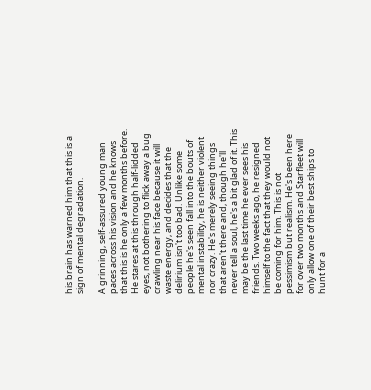his brain has warned him that this is a sign of mental degradation.

A grinning, self-assured young man paces across his vision and he knows that this is he only a few months before. He stares at this through half-lidded eyes, not bothering to flick away a bug crawling near his face because it will waste energy, and decides that the delirium isn't too bad. Unlike some people he's seen fall into the bouts of mental instability, he is neither violent nor crazy. He's merely seeing things that aren't there and, though he'll never tell a soul, he's a bit glad of it. This may be the last time he ever sees his friends. Two weeks ago, he resigned himself to the fact that they would not be coming for him. This is not pessimism but realism. He's been here for over two months and Starfleet will only allow one of their best ships to hunt for a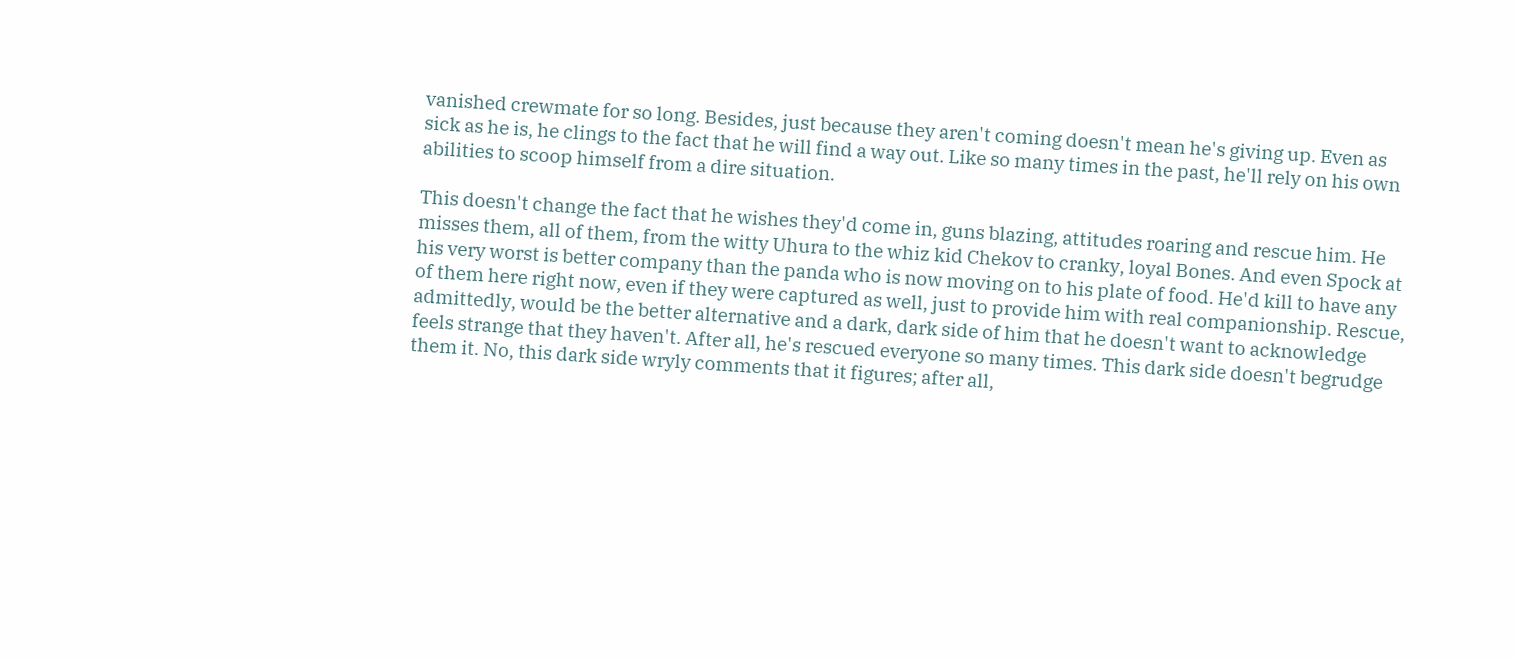vanished crewmate for so long. Besides, just because they aren't coming doesn't mean he's giving up. Even as sick as he is, he clings to the fact that he will find a way out. Like so many times in the past, he'll rely on his own abilities to scoop himself from a dire situation.

This doesn't change the fact that he wishes they'd come in, guns blazing, attitudes roaring and rescue him. He misses them, all of them, from the witty Uhura to the whiz kid Chekov to cranky, loyal Bones. And even Spock at his very worst is better company than the panda who is now moving on to his plate of food. He'd kill to have any of them here right now, even if they were captured as well, just to provide him with real companionship. Rescue, admittedly, would be the better alternative and a dark, dark side of him that he doesn't want to acknowledge feels strange that they haven't. After all, he's rescued everyone so many times. This dark side doesn't begrudge them it. No, this dark side wryly comments that it figures; after all,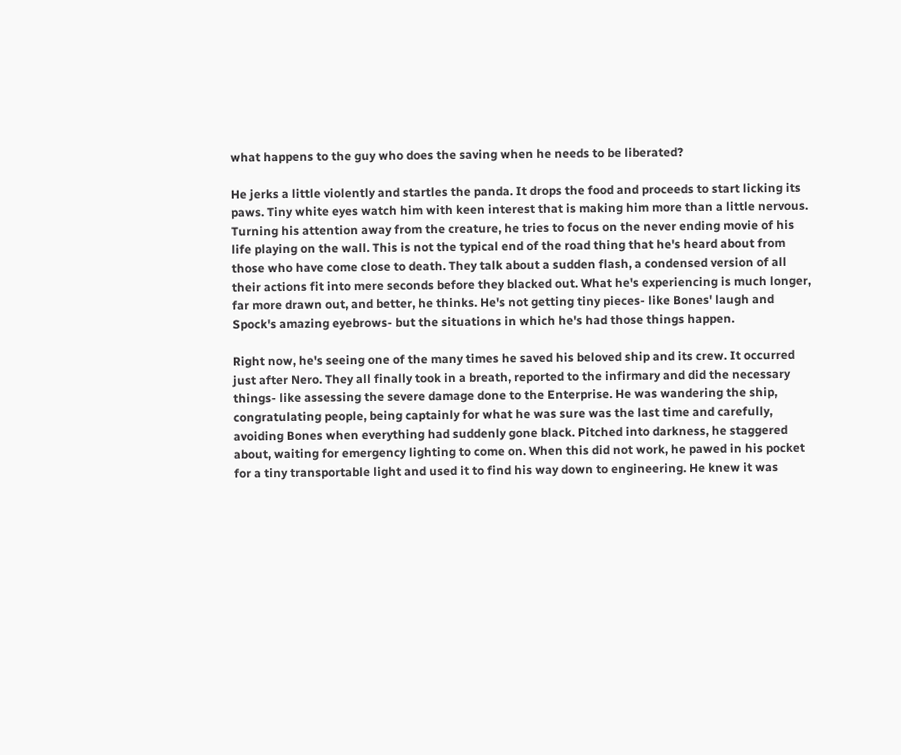what happens to the guy who does the saving when he needs to be liberated?

He jerks a little violently and startles the panda. It drops the food and proceeds to start licking its paws. Tiny white eyes watch him with keen interest that is making him more than a little nervous. Turning his attention away from the creature, he tries to focus on the never ending movie of his life playing on the wall. This is not the typical end of the road thing that he's heard about from those who have come close to death. They talk about a sudden flash, a condensed version of all their actions fit into mere seconds before they blacked out. What he's experiencing is much longer, far more drawn out, and better, he thinks. He's not getting tiny pieces- like Bones' laugh and Spock's amazing eyebrows- but the situations in which he's had those things happen.

Right now, he's seeing one of the many times he saved his beloved ship and its crew. It occurred just after Nero. They all finally took in a breath, reported to the infirmary and did the necessary things- like assessing the severe damage done to the Enterprise. He was wandering the ship, congratulating people, being captainly for what he was sure was the last time and carefully, avoiding Bones when everything had suddenly gone black. Pitched into darkness, he staggered about, waiting for emergency lighting to come on. When this did not work, he pawed in his pocket for a tiny transportable light and used it to find his way down to engineering. He knew it was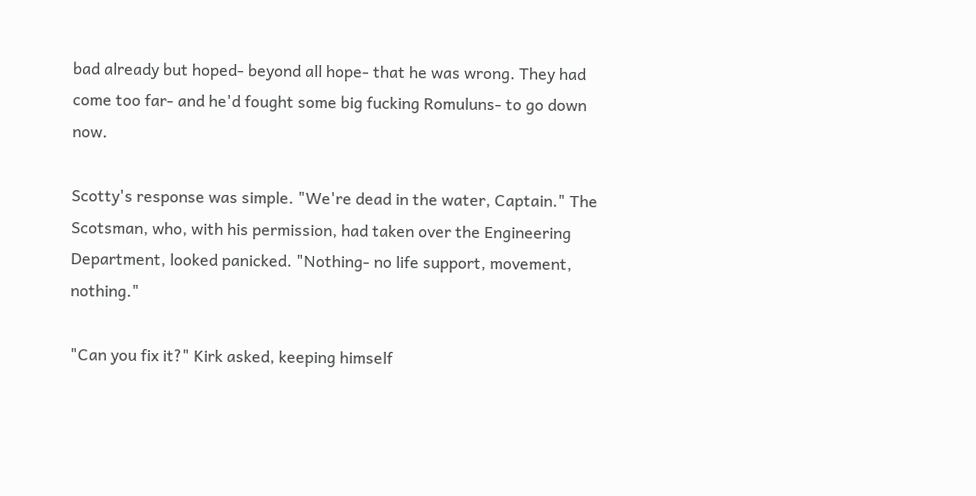bad already but hoped- beyond all hope- that he was wrong. They had come too far- and he'd fought some big fucking Romuluns- to go down now.

Scotty's response was simple. "We're dead in the water, Captain." The Scotsman, who, with his permission, had taken over the Engineering Department, looked panicked. "Nothing- no life support, movement, nothing."

"Can you fix it?" Kirk asked, keeping himself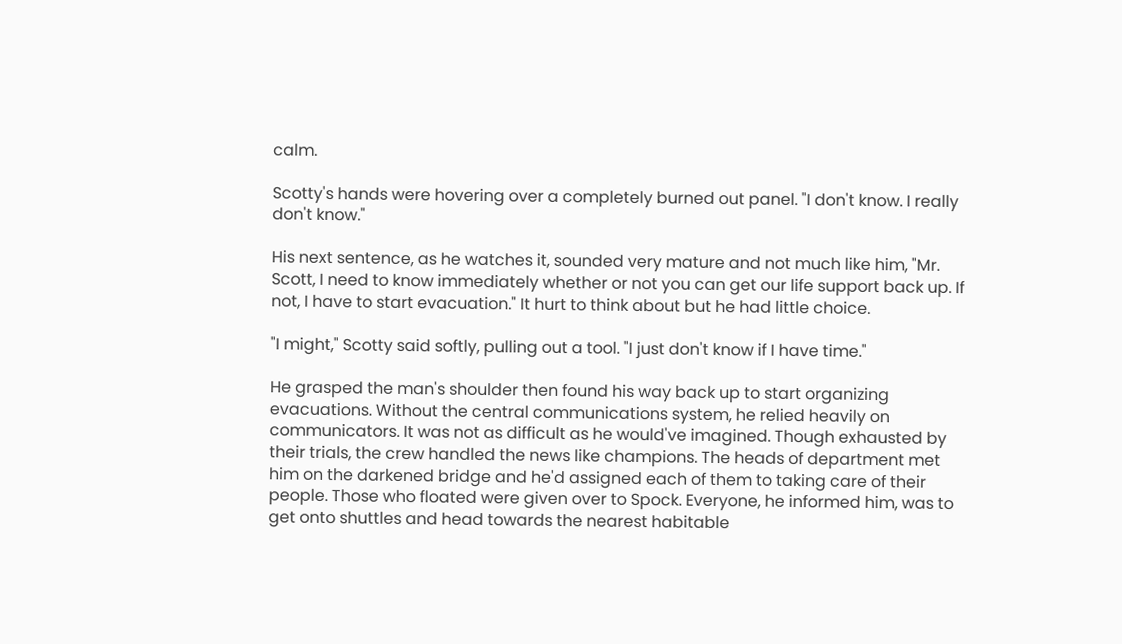calm.

Scotty's hands were hovering over a completely burned out panel. "I don't know. I really don't know."

His next sentence, as he watches it, sounded very mature and not much like him, "Mr. Scott, I need to know immediately whether or not you can get our life support back up. If not, I have to start evacuation." It hurt to think about but he had little choice.

"I might," Scotty said softly, pulling out a tool. "I just don't know if I have time."

He grasped the man's shoulder then found his way back up to start organizing evacuations. Without the central communications system, he relied heavily on communicators. It was not as difficult as he would've imagined. Though exhausted by their trials, the crew handled the news like champions. The heads of department met him on the darkened bridge and he'd assigned each of them to taking care of their people. Those who floated were given over to Spock. Everyone, he informed him, was to get onto shuttles and head towards the nearest habitable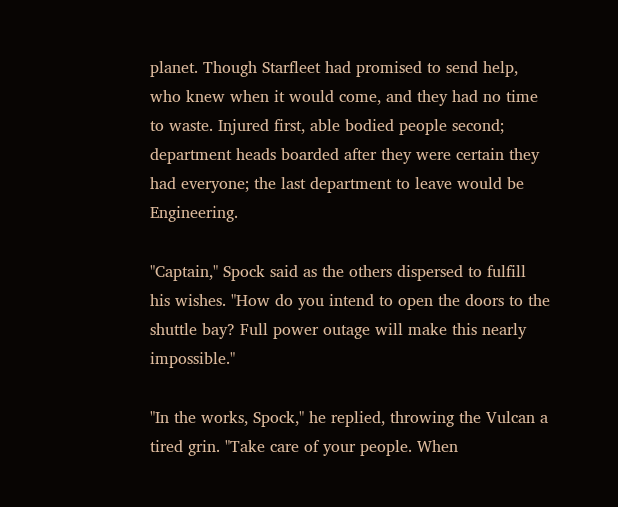planet. Though Starfleet had promised to send help, who knew when it would come, and they had no time to waste. Injured first, able bodied people second; department heads boarded after they were certain they had everyone; the last department to leave would be Engineering.

"Captain," Spock said as the others dispersed to fulfill his wishes. "How do you intend to open the doors to the shuttle bay? Full power outage will make this nearly impossible."

"In the works, Spock," he replied, throwing the Vulcan a tired grin. "Take care of your people. When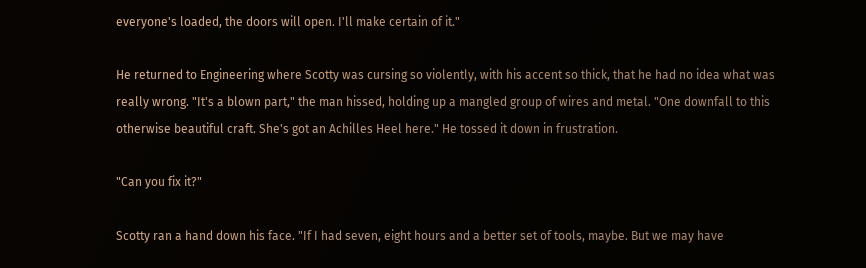everyone's loaded, the doors will open. I'll make certain of it."

He returned to Engineering where Scotty was cursing so violently, with his accent so thick, that he had no idea what was really wrong. "It's a blown part," the man hissed, holding up a mangled group of wires and metal. "One downfall to this otherwise beautiful craft. She's got an Achilles Heel here." He tossed it down in frustration.

"Can you fix it?"

Scotty ran a hand down his face. "If I had seven, eight hours and a better set of tools, maybe. But we may have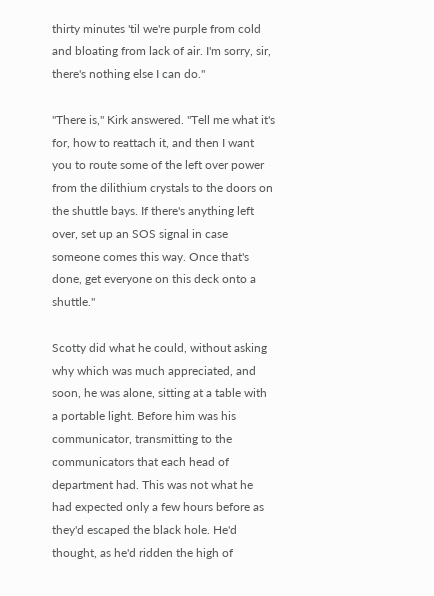thirty minutes 'til we're purple from cold and bloating from lack of air. I'm sorry, sir, there's nothing else I can do."

"There is," Kirk answered. "Tell me what it's for, how to reattach it, and then I want you to route some of the left over power from the dilithium crystals to the doors on the shuttle bays. If there's anything left over, set up an SOS signal in case someone comes this way. Once that's done, get everyone on this deck onto a shuttle."

Scotty did what he could, without asking why which was much appreciated, and soon, he was alone, sitting at a table with a portable light. Before him was his communicator, transmitting to the communicators that each head of department had. This was not what he had expected only a few hours before as they'd escaped the black hole. He'd thought, as he'd ridden the high of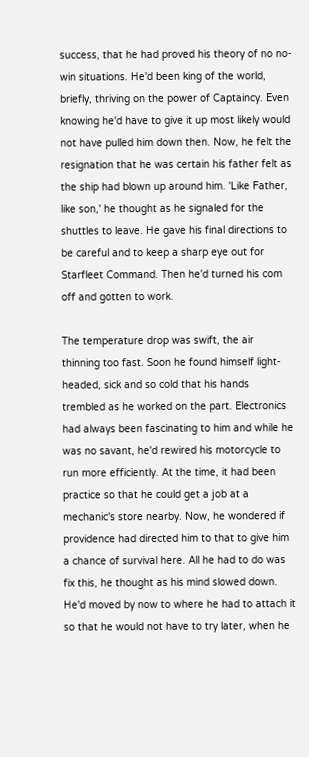success, that he had proved his theory of no no-win situations. He'd been king of the world, briefly, thriving on the power of Captaincy. Even knowing he'd have to give it up most likely would not have pulled him down then. Now, he felt the resignation that he was certain his father felt as the ship had blown up around him. 'Like Father, like son,' he thought as he signaled for the shuttles to leave. He gave his final directions to be careful and to keep a sharp eye out for Starfleet Command. Then he'd turned his com off and gotten to work.

The temperature drop was swift, the air thinning too fast. Soon he found himself light-headed, sick and so cold that his hands trembled as he worked on the part. Electronics had always been fascinating to him and while he was no savant, he'd rewired his motorcycle to run more efficiently. At the time, it had been practice so that he could get a job at a mechanic's store nearby. Now, he wondered if providence had directed him to that to give him a chance of survival here. All he had to do was fix this, he thought as his mind slowed down. He'd moved by now to where he had to attach it so that he would not have to try later, when he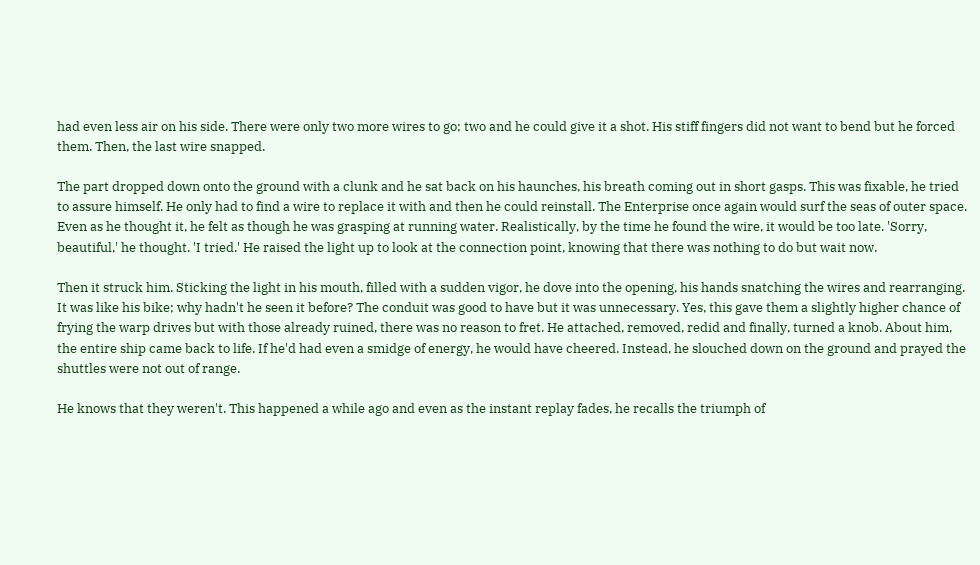had even less air on his side. There were only two more wires to go; two and he could give it a shot. His stiff fingers did not want to bend but he forced them. Then, the last wire snapped.

The part dropped down onto the ground with a clunk and he sat back on his haunches, his breath coming out in short gasps. This was fixable, he tried to assure himself. He only had to find a wire to replace it with and then he could reinstall. The Enterprise once again would surf the seas of outer space. Even as he thought it, he felt as though he was grasping at running water. Realistically, by the time he found the wire, it would be too late. 'Sorry, beautiful,' he thought. 'I tried.' He raised the light up to look at the connection point, knowing that there was nothing to do but wait now.

Then it struck him. Sticking the light in his mouth, filled with a sudden vigor, he dove into the opening, his hands snatching the wires and rearranging. It was like his bike; why hadn't he seen it before? The conduit was good to have but it was unnecessary. Yes, this gave them a slightly higher chance of frying the warp drives but with those already ruined, there was no reason to fret. He attached, removed, redid and finally, turned a knob. About him, the entire ship came back to life. If he'd had even a smidge of energy, he would have cheered. Instead, he slouched down on the ground and prayed the shuttles were not out of range.

He knows that they weren't. This happened a while ago and even as the instant replay fades, he recalls the triumph of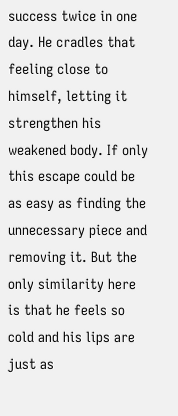success twice in one day. He cradles that feeling close to himself, letting it strengthen his weakened body. If only this escape could be as easy as finding the unnecessary piece and removing it. But the only similarity here is that he feels so cold and his lips are just as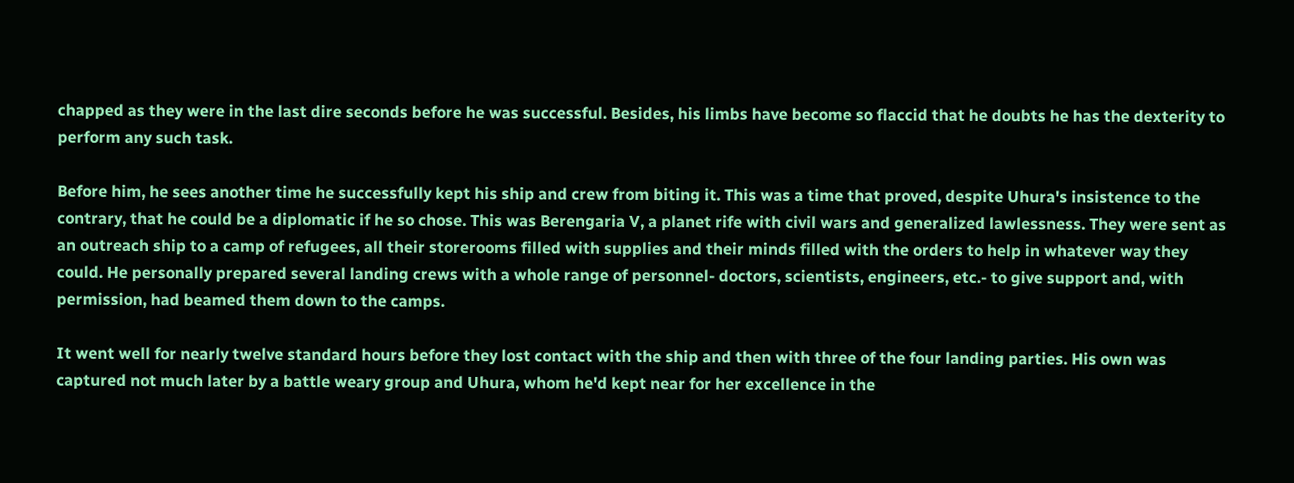chapped as they were in the last dire seconds before he was successful. Besides, his limbs have become so flaccid that he doubts he has the dexterity to perform any such task.

Before him, he sees another time he successfully kept his ship and crew from biting it. This was a time that proved, despite Uhura's insistence to the contrary, that he could be a diplomatic if he so chose. This was Berengaria V, a planet rife with civil wars and generalized lawlessness. They were sent as an outreach ship to a camp of refugees, all their storerooms filled with supplies and their minds filled with the orders to help in whatever way they could. He personally prepared several landing crews with a whole range of personnel- doctors, scientists, engineers, etc.- to give support and, with permission, had beamed them down to the camps.

It went well for nearly twelve standard hours before they lost contact with the ship and then with three of the four landing parties. His own was captured not much later by a battle weary group and Uhura, whom he'd kept near for her excellence in the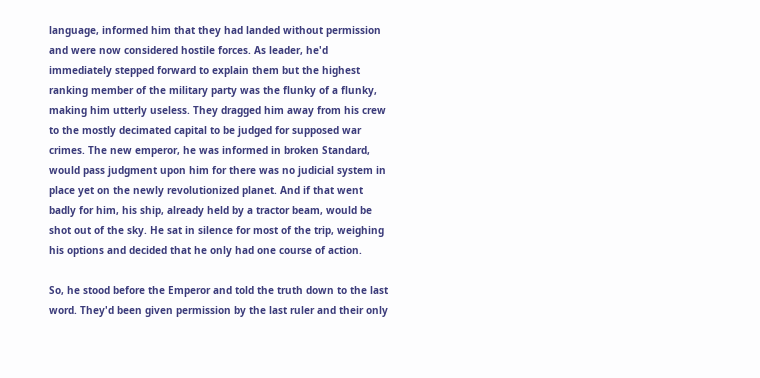language, informed him that they had landed without permission and were now considered hostile forces. As leader, he'd immediately stepped forward to explain them but the highest ranking member of the military party was the flunky of a flunky, making him utterly useless. They dragged him away from his crew to the mostly decimated capital to be judged for supposed war crimes. The new emperor, he was informed in broken Standard, would pass judgment upon him for there was no judicial system in place yet on the newly revolutionized planet. And if that went badly for him, his ship, already held by a tractor beam, would be shot out of the sky. He sat in silence for most of the trip, weighing his options and decided that he only had one course of action.

So, he stood before the Emperor and told the truth down to the last word. They'd been given permission by the last ruler and their only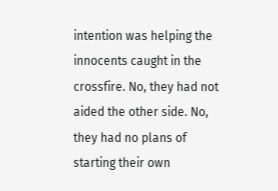intention was helping the innocents caught in the crossfire. No, they had not aided the other side. No, they had no plans of starting their own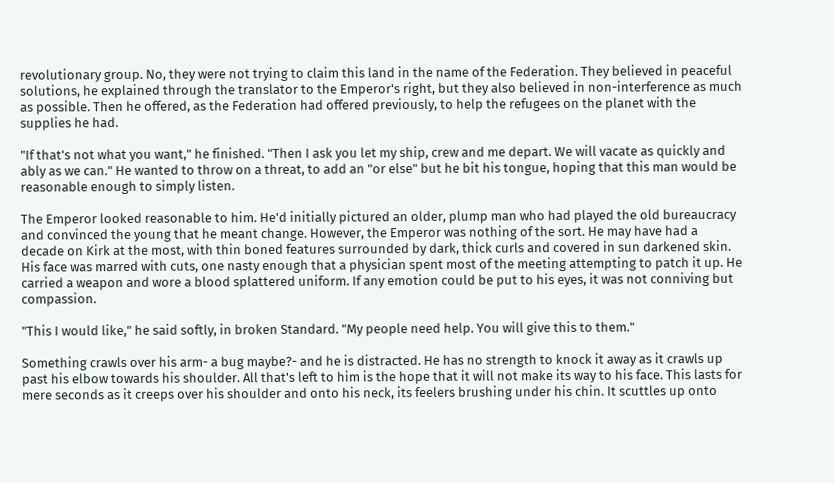revolutionary group. No, they were not trying to claim this land in the name of the Federation. They believed in peaceful solutions, he explained through the translator to the Emperor's right, but they also believed in non-interference as much as possible. Then he offered, as the Federation had offered previously, to help the refugees on the planet with the supplies he had.

"If that's not what you want," he finished. "Then I ask you let my ship, crew and me depart. We will vacate as quickly and ably as we can." He wanted to throw on a threat, to add an "or else" but he bit his tongue, hoping that this man would be reasonable enough to simply listen.

The Emperor looked reasonable to him. He'd initially pictured an older, plump man who had played the old bureaucracy and convinced the young that he meant change. However, the Emperor was nothing of the sort. He may have had a decade on Kirk at the most, with thin boned features surrounded by dark, thick curls and covered in sun darkened skin. His face was marred with cuts, one nasty enough that a physician spent most of the meeting attempting to patch it up. He carried a weapon and wore a blood splattered uniform. If any emotion could be put to his eyes, it was not conniving but compassion.

"This I would like," he said softly, in broken Standard. "My people need help. You will give this to them."

Something crawls over his arm- a bug maybe?- and he is distracted. He has no strength to knock it away as it crawls up past his elbow towards his shoulder. All that's left to him is the hope that it will not make its way to his face. This lasts for mere seconds as it creeps over his shoulder and onto his neck, its feelers brushing under his chin. It scuttles up onto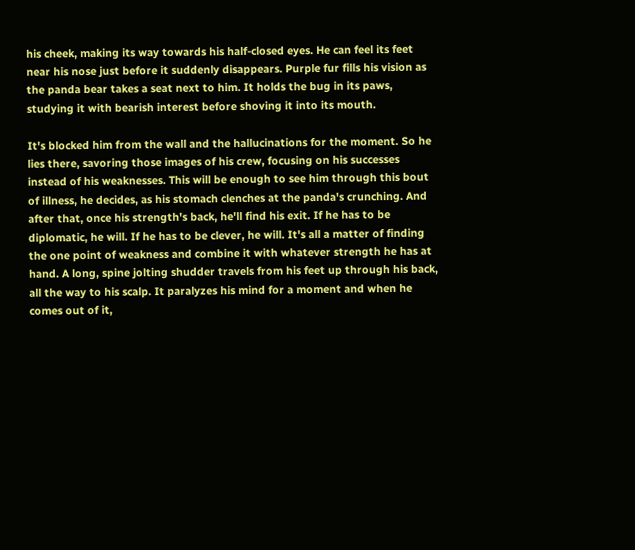his cheek, making its way towards his half-closed eyes. He can feel its feet near his nose just before it suddenly disappears. Purple fur fills his vision as the panda bear takes a seat next to him. It holds the bug in its paws, studying it with bearish interest before shoving it into its mouth.

It's blocked him from the wall and the hallucinations for the moment. So he lies there, savoring those images of his crew, focusing on his successes instead of his weaknesses. This will be enough to see him through this bout of illness, he decides, as his stomach clenches at the panda's crunching. And after that, once his strength's back, he'll find his exit. If he has to be diplomatic, he will. If he has to be clever, he will. It's all a matter of finding the one point of weakness and combine it with whatever strength he has at hand. A long, spine jolting shudder travels from his feet up through his back, all the way to his scalp. It paralyzes his mind for a moment and when he comes out of it,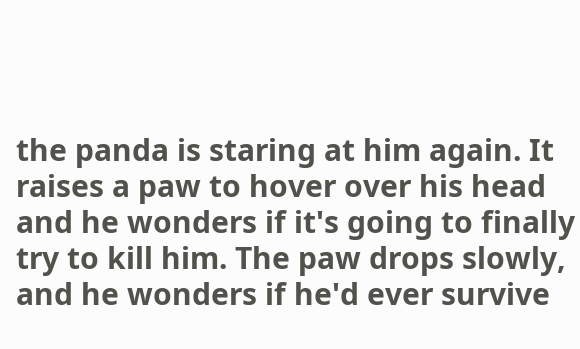the panda is staring at him again. It raises a paw to hover over his head and he wonders if it's going to finally try to kill him. The paw drops slowly, and he wonders if he'd ever survive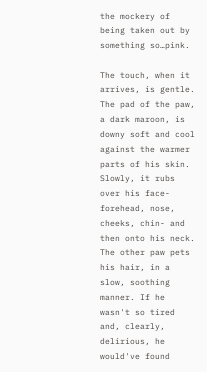the mockery of being taken out by something so…pink.

The touch, when it arrives, is gentle. The pad of the paw, a dark maroon, is downy soft and cool against the warmer parts of his skin. Slowly, it rubs over his face- forehead, nose, cheeks, chin- and then onto his neck. The other paw pets his hair, in a slow, soothing manner. If he wasn't so tired and, clearly, delirious, he would've found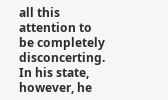all this attention to be completely disconcerting. In his state, however, he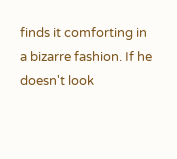finds it comforting in a bizarre fashion. If he doesn't look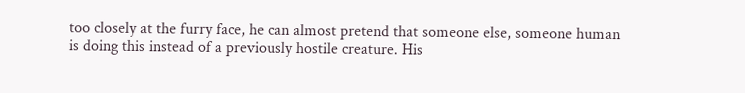too closely at the furry face, he can almost pretend that someone else, someone human is doing this instead of a previously hostile creature. His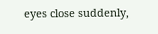eyes close suddenly,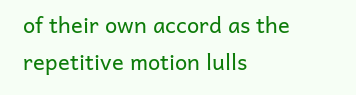of their own accord as the repetitive motion lulls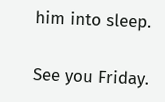him into sleep.

See you Friday.